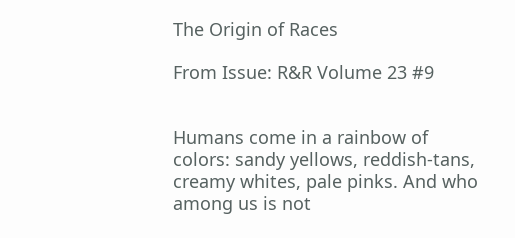The Origin of Races

From Issue: R&R Volume 23 #9


Humans come in a rainbow of colors: sandy yellows, reddish-tans, creamy whites, pale pinks. And who among us is not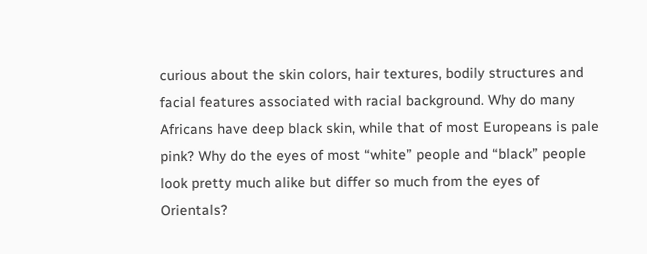curious about the skin colors, hair textures, bodily structures and facial features associated with racial background. Why do many Africans have deep black skin, while that of most Europeans is pale pink? Why do the eyes of most “white” people and “black” people look pretty much alike but differ so much from the eyes of Orientals?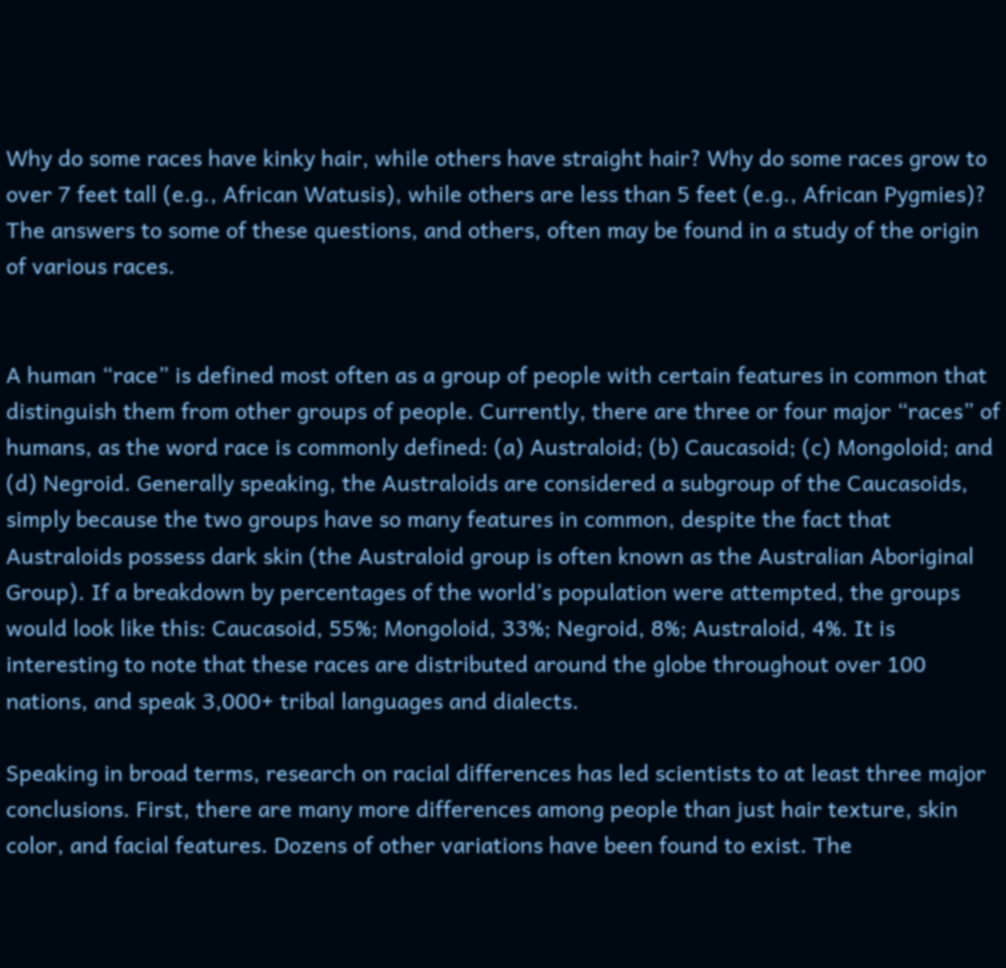Why do some races have kinky hair, while others have straight hair? Why do some races grow to over 7 feet tall (e.g., African Watusis), while others are less than 5 feet (e.g., African Pygmies)? The answers to some of these questions, and others, often may be found in a study of the origin of various races.


A human “race” is defined most often as a group of people with certain features in common that distinguish them from other groups of people. Currently, there are three or four major “races” of humans, as the word race is commonly defined: (a) Australoid; (b) Caucasoid; (c) Mongoloid; and (d) Negroid. Generally speaking, the Australoids are considered a subgroup of the Caucasoids, simply because the two groups have so many features in common, despite the fact that Australoids possess dark skin (the Australoid group is often known as the Australian Aboriginal Group). If a breakdown by percentages of the world’s population were attempted, the groups would look like this: Caucasoid, 55%; Mongoloid, 33%; Negroid, 8%; Australoid, 4%. It is interesting to note that these races are distributed around the globe throughout over 100 nations, and speak 3,000+ tribal languages and dialects.

Speaking in broad terms, research on racial differences has led scientists to at least three major conclusions. First, there are many more differences among people than just hair texture, skin color, and facial features. Dozens of other variations have been found to exist. The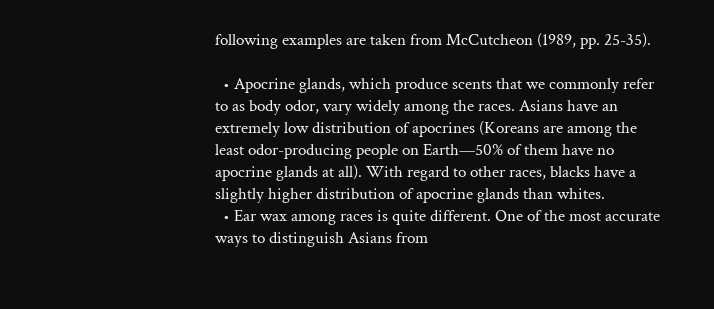following examples are taken from McCutcheon (1989, pp. 25-35).

  • Apocrine glands, which produce scents that we commonly refer to as body odor, vary widely among the races. Asians have an extremely low distribution of apocrines (Koreans are among the least odor-producing people on Earth—50% of them have no apocrine glands at all). With regard to other races, blacks have a slightly higher distribution of apocrine glands than whites.
  • Ear wax among races is quite different. One of the most accurate ways to distinguish Asians from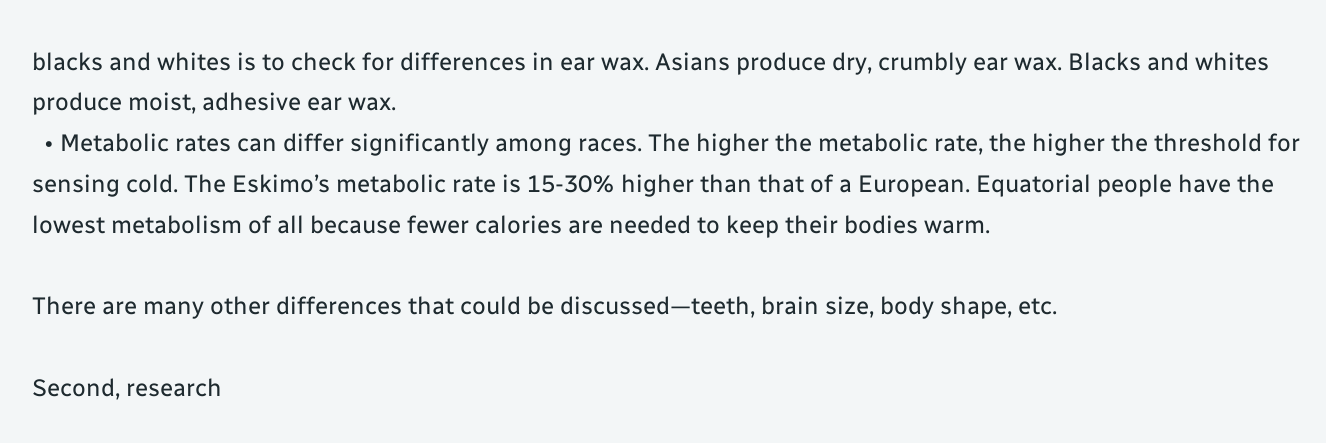blacks and whites is to check for differences in ear wax. Asians produce dry, crumbly ear wax. Blacks and whites produce moist, adhesive ear wax.
  • Metabolic rates can differ significantly among races. The higher the metabolic rate, the higher the threshold for sensing cold. The Eskimo’s metabolic rate is 15-30% higher than that of a European. Equatorial people have the lowest metabolism of all because fewer calories are needed to keep their bodies warm.

There are many other differences that could be discussed—teeth, brain size, body shape, etc.

Second, research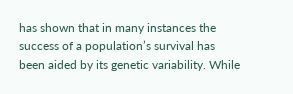has shown that in many instances the success of a population’s survival has been aided by its genetic variability. While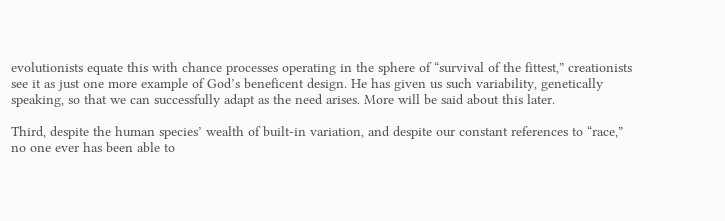evolutionists equate this with chance processes operating in the sphere of “survival of the fittest,” creationists see it as just one more example of God’s beneficent design. He has given us such variability, genetically speaking, so that we can successfully adapt as the need arises. More will be said about this later.

Third, despite the human species’ wealth of built-in variation, and despite our constant references to “race,” no one ever has been able to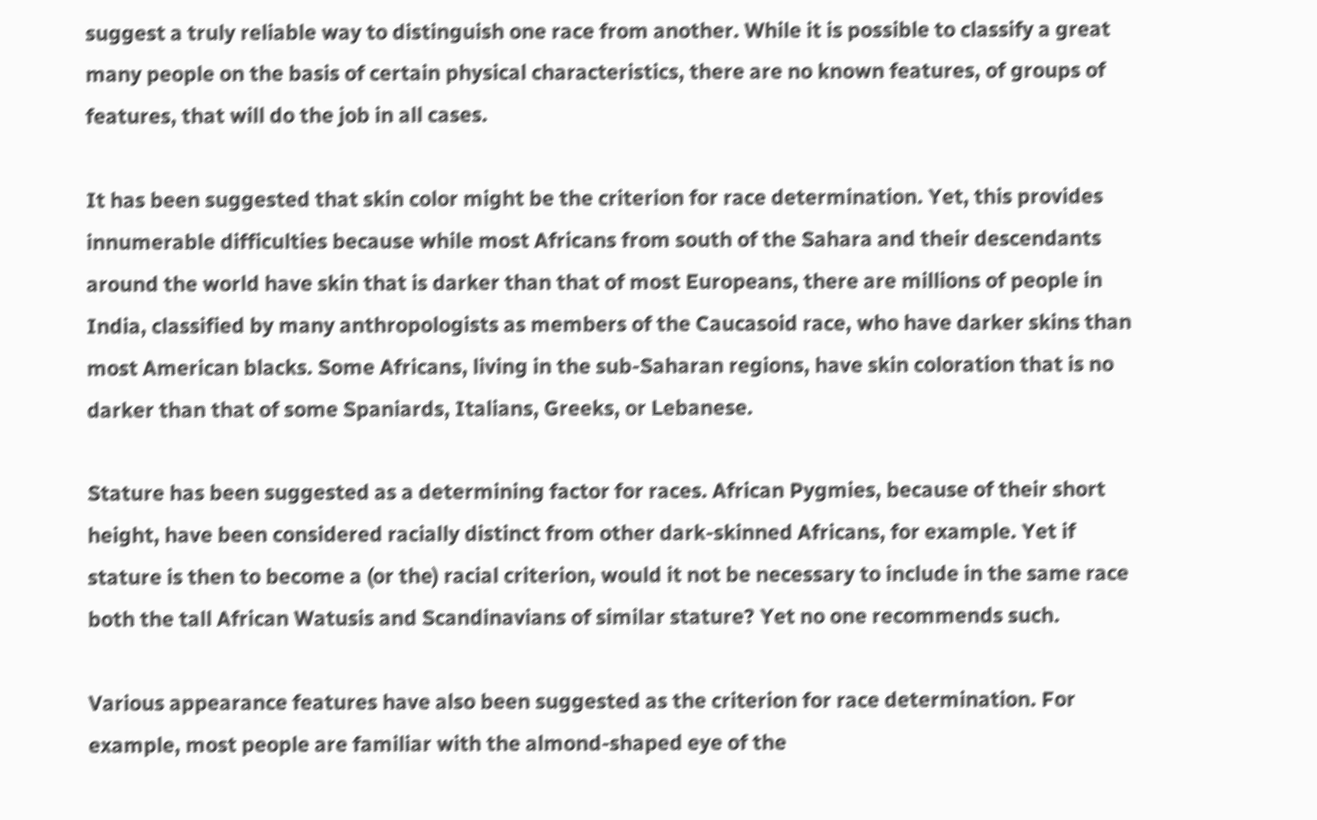suggest a truly reliable way to distinguish one race from another. While it is possible to classify a great many people on the basis of certain physical characteristics, there are no known features, of groups of features, that will do the job in all cases.

It has been suggested that skin color might be the criterion for race determination. Yet, this provides innumerable difficulties because while most Africans from south of the Sahara and their descendants around the world have skin that is darker than that of most Europeans, there are millions of people in India, classified by many anthropologists as members of the Caucasoid race, who have darker skins than most American blacks. Some Africans, living in the sub-Saharan regions, have skin coloration that is no darker than that of some Spaniards, Italians, Greeks, or Lebanese.

Stature has been suggested as a determining factor for races. African Pygmies, because of their short height, have been considered racially distinct from other dark-skinned Africans, for example. Yet if stature is then to become a (or the) racial criterion, would it not be necessary to include in the same race both the tall African Watusis and Scandinavians of similar stature? Yet no one recommends such.

Various appearance features have also been suggested as the criterion for race determination. For example, most people are familiar with the almond-shaped eye of the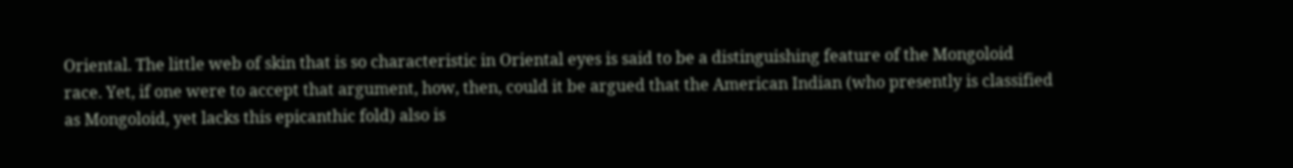Oriental. The little web of skin that is so characteristic in Oriental eyes is said to be a distinguishing feature of the Mongoloid race. Yet, if one were to accept that argument, how, then, could it be argued that the American Indian (who presently is classified as Mongoloid, yet lacks this epicanthic fold) also is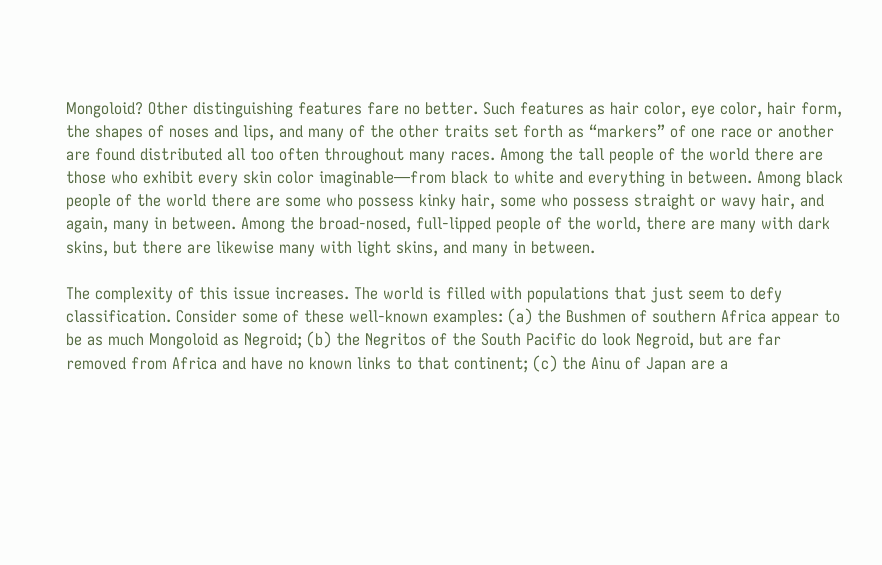Mongoloid? Other distinguishing features fare no better. Such features as hair color, eye color, hair form, the shapes of noses and lips, and many of the other traits set forth as “markers” of one race or another are found distributed all too often throughout many races. Among the tall people of the world there are those who exhibit every skin color imaginable—from black to white and everything in between. Among black people of the world there are some who possess kinky hair, some who possess straight or wavy hair, and again, many in between. Among the broad-nosed, full-lipped people of the world, there are many with dark skins, but there are likewise many with light skins, and many in between.

The complexity of this issue increases. The world is filled with populations that just seem to defy classification. Consider some of these well-known examples: (a) the Bushmen of southern Africa appear to be as much Mongoloid as Negroid; (b) the Negritos of the South Pacific do look Negroid, but are far removed from Africa and have no known links to that continent; (c) the Ainu of Japan are a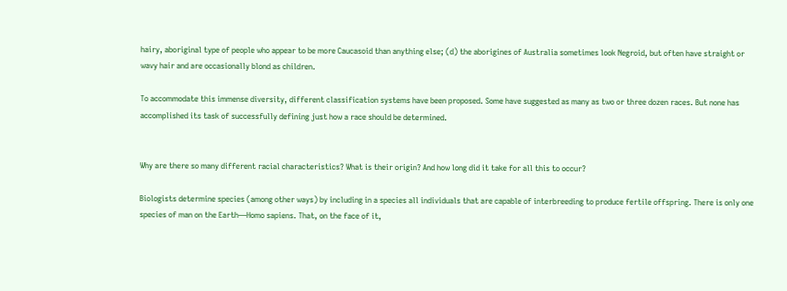hairy, aboriginal type of people who appear to be more Caucasoid than anything else; (d) the aborigines of Australia sometimes look Negroid, but often have straight or wavy hair and are occasionally blond as children.

To accommodate this immense diversity, different classification systems have been proposed. Some have suggested as many as two or three dozen races. But none has accomplished its task of successfully defining just how a race should be determined.


Why are there so many different racial characteristics? What is their origin? And how long did it take for all this to occur?

Biologists determine species (among other ways) by including in a species all individuals that are capable of interbreeding to produce fertile offspring. There is only one species of man on the Earth—Homo sapiens. That, on the face of it,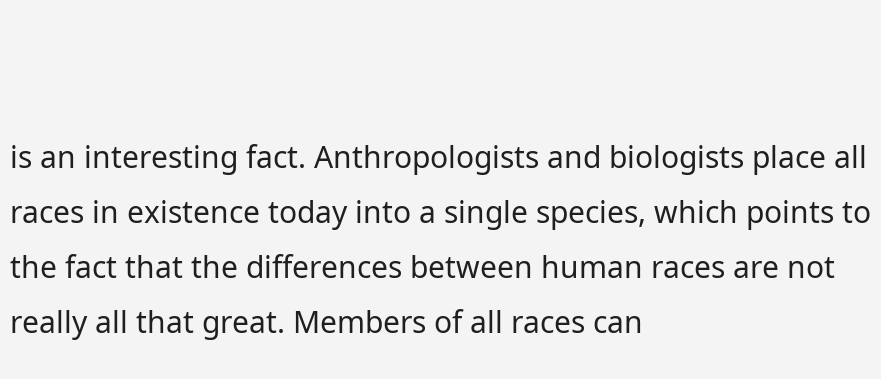is an interesting fact. Anthropologists and biologists place all races in existence today into a single species, which points to the fact that the differences between human races are not really all that great. Members of all races can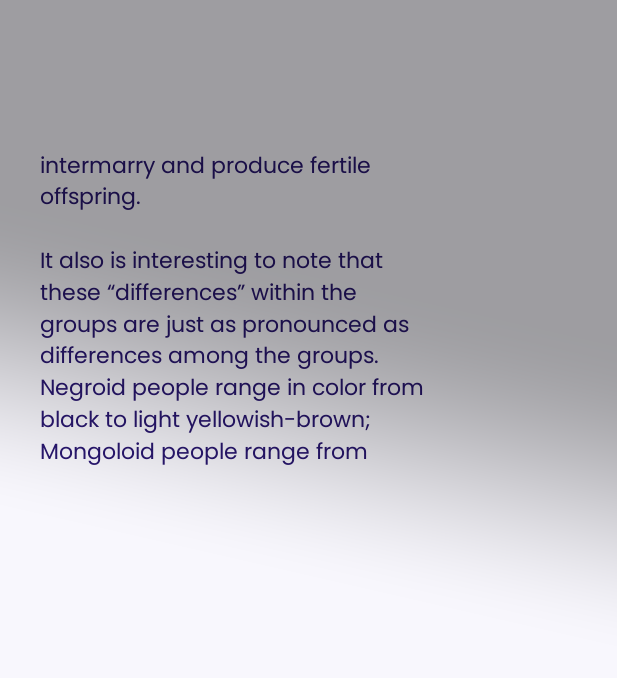intermarry and produce fertile offspring.

It also is interesting to note that these “differences” within the groups are just as pronounced as differences among the groups. Negroid people range in color from black to light yellowish-brown; Mongoloid people range from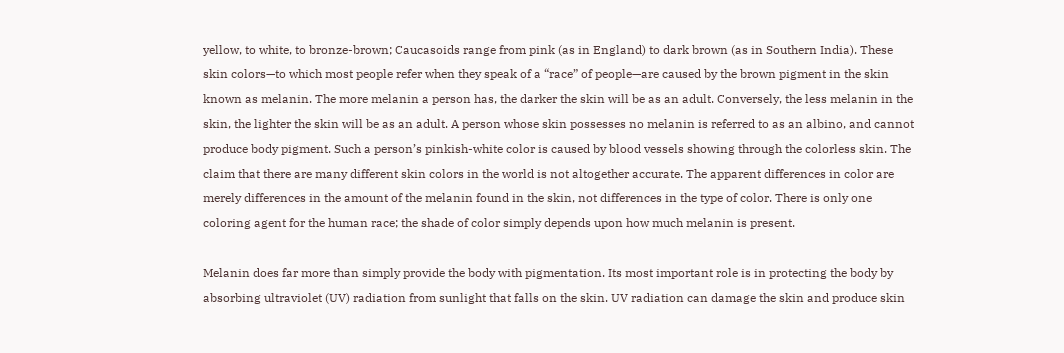yellow, to white, to bronze-brown; Caucasoids range from pink (as in England) to dark brown (as in Southern India). These skin colors—to which most people refer when they speak of a “race” of people—are caused by the brown pigment in the skin known as melanin. The more melanin a person has, the darker the skin will be as an adult. Conversely, the less melanin in the skin, the lighter the skin will be as an adult. A person whose skin possesses no melanin is referred to as an albino, and cannot produce body pigment. Such a person’s pinkish-white color is caused by blood vessels showing through the colorless skin. The claim that there are many different skin colors in the world is not altogether accurate. The apparent differences in color are merely differences in the amount of the melanin found in the skin, not differences in the type of color. There is only one coloring agent for the human race; the shade of color simply depends upon how much melanin is present.

Melanin does far more than simply provide the body with pigmentation. Its most important role is in protecting the body by absorbing ultraviolet (UV) radiation from sunlight that falls on the skin. UV radiation can damage the skin and produce skin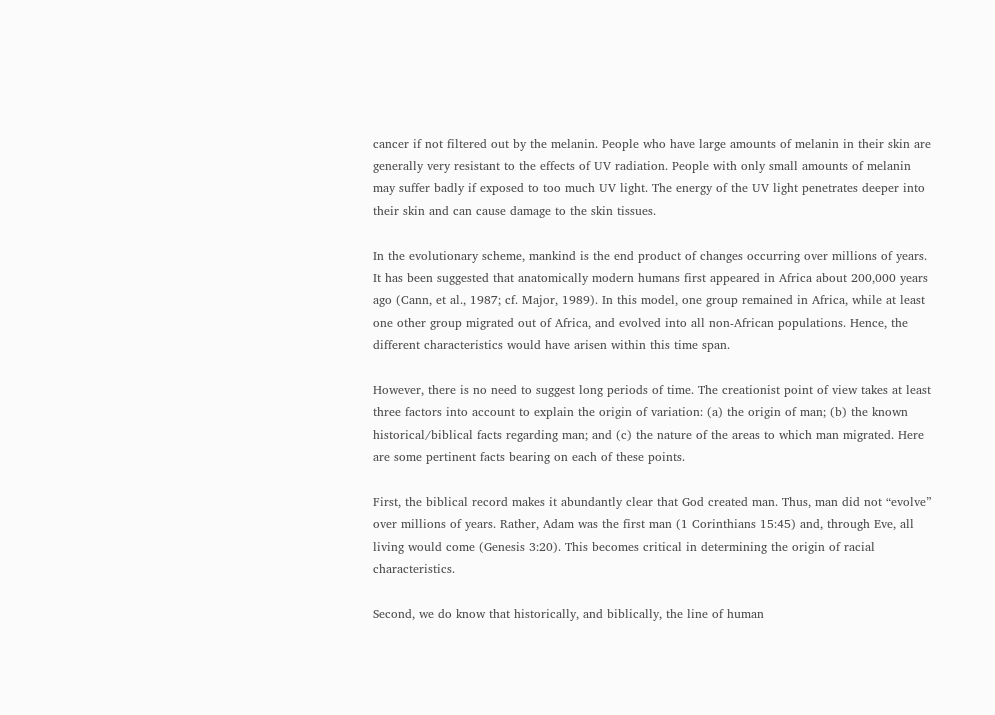cancer if not filtered out by the melanin. People who have large amounts of melanin in their skin are generally very resistant to the effects of UV radiation. People with only small amounts of melanin may suffer badly if exposed to too much UV light. The energy of the UV light penetrates deeper into their skin and can cause damage to the skin tissues.

In the evolutionary scheme, mankind is the end product of changes occurring over millions of years. It has been suggested that anatomically modern humans first appeared in Africa about 200,000 years ago (Cann, et al., 1987; cf. Major, 1989). In this model, one group remained in Africa, while at least one other group migrated out of Africa, and evolved into all non-African populations. Hence, the different characteristics would have arisen within this time span.

However, there is no need to suggest long periods of time. The creationist point of view takes at least three factors into account to explain the origin of variation: (a) the origin of man; (b) the known historical/biblical facts regarding man; and (c) the nature of the areas to which man migrated. Here are some pertinent facts bearing on each of these points.

First, the biblical record makes it abundantly clear that God created man. Thus, man did not “evolve” over millions of years. Rather, Adam was the first man (1 Corinthians 15:45) and, through Eve, all living would come (Genesis 3:20). This becomes critical in determining the origin of racial characteristics.

Second, we do know that historically, and biblically, the line of human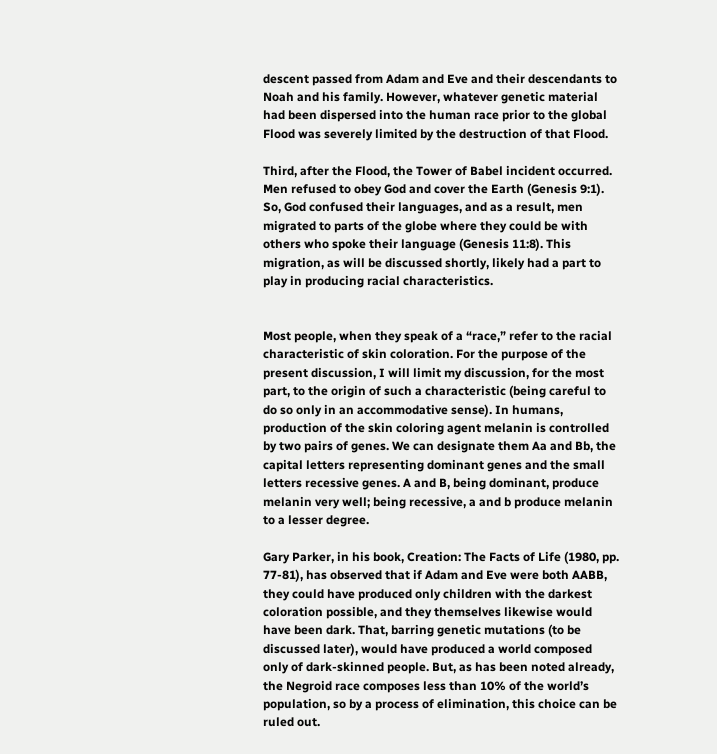descent passed from Adam and Eve and their descendants to Noah and his family. However, whatever genetic material had been dispersed into the human race prior to the global Flood was severely limited by the destruction of that Flood.

Third, after the Flood, the Tower of Babel incident occurred. Men refused to obey God and cover the Earth (Genesis 9:1). So, God confused their languages, and as a result, men migrated to parts of the globe where they could be with others who spoke their language (Genesis 11:8). This migration, as will be discussed shortly, likely had a part to play in producing racial characteristics.


Most people, when they speak of a “race,” refer to the racial characteristic of skin coloration. For the purpose of the present discussion, I will limit my discussion, for the most part, to the origin of such a characteristic (being careful to do so only in an accommodative sense). In humans, production of the skin coloring agent melanin is controlled by two pairs of genes. We can designate them Aa and Bb, the capital letters representing dominant genes and the small letters recessive genes. A and B, being dominant, produce melanin very well; being recessive, a and b produce melanin to a lesser degree.

Gary Parker, in his book, Creation: The Facts of Life (1980, pp. 77-81), has observed that if Adam and Eve were both AABB, they could have produced only children with the darkest coloration possible, and they themselves likewise would have been dark. That, barring genetic mutations (to be discussed later), would have produced a world composed only of dark-skinned people. But, as has been noted already, the Negroid race composes less than 10% of the world’s population, so by a process of elimination, this choice can be ruled out.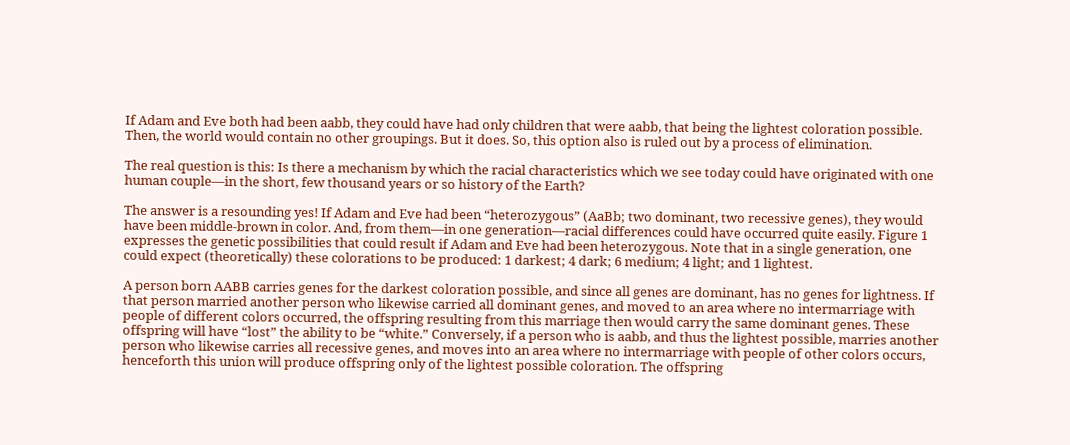If Adam and Eve both had been aabb, they could have had only children that were aabb, that being the lightest coloration possible. Then, the world would contain no other groupings. But it does. So, this option also is ruled out by a process of elimination.

The real question is this: Is there a mechanism by which the racial characteristics which we see today could have originated with one human couple—in the short, few thousand years or so history of the Earth?

The answer is a resounding yes! If Adam and Eve had been “heterozygous” (AaBb; two dominant, two recessive genes), they would have been middle-brown in color. And, from them—in one generation—racial differences could have occurred quite easily. Figure 1 expresses the genetic possibilities that could result if Adam and Eve had been heterozygous. Note that in a single generation, one could expect (theoretically) these colorations to be produced: 1 darkest; 4 dark; 6 medium; 4 light; and 1 lightest.

A person born AABB carries genes for the darkest coloration possible, and since all genes are dominant, has no genes for lightness. If that person married another person who likewise carried all dominant genes, and moved to an area where no intermarriage with people of different colors occurred, the offspring resulting from this marriage then would carry the same dominant genes. These offspring will have “lost” the ability to be “white.” Conversely, if a person who is aabb, and thus the lightest possible, marries another person who likewise carries all recessive genes, and moves into an area where no intermarriage with people of other colors occurs, henceforth this union will produce offspring only of the lightest possible coloration. The offspring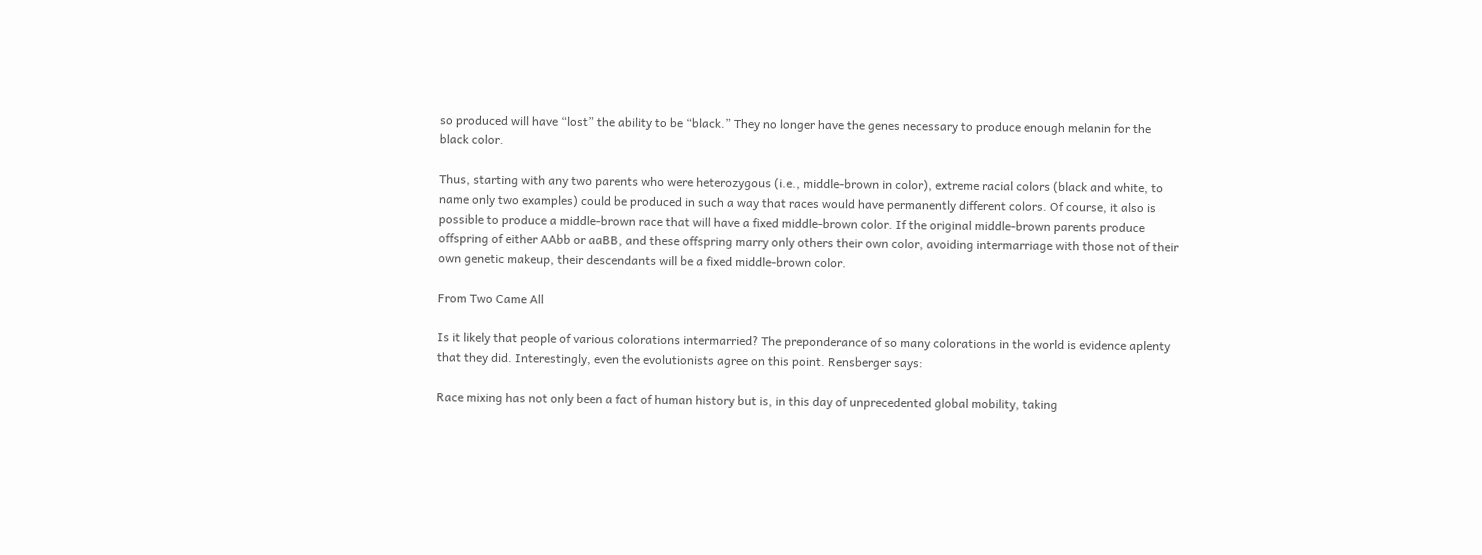so produced will have “lost” the ability to be “black.” They no longer have the genes necessary to produce enough melanin for the black color.

Thus, starting with any two parents who were heterozygous (i.e., middle-brown in color), extreme racial colors (black and white, to name only two examples) could be produced in such a way that races would have permanently different colors. Of course, it also is possible to produce a middle-brown race that will have a fixed middle-brown color. If the original middle-brown parents produce offspring of either AAbb or aaBB, and these offspring marry only others their own color, avoiding intermarriage with those not of their own genetic makeup, their descendants will be a fixed middle-brown color.

From Two Came All

Is it likely that people of various colorations intermarried? The preponderance of so many colorations in the world is evidence aplenty that they did. Interestingly, even the evolutionists agree on this point. Rensberger says:

Race mixing has not only been a fact of human history but is, in this day of unprecedented global mobility, taking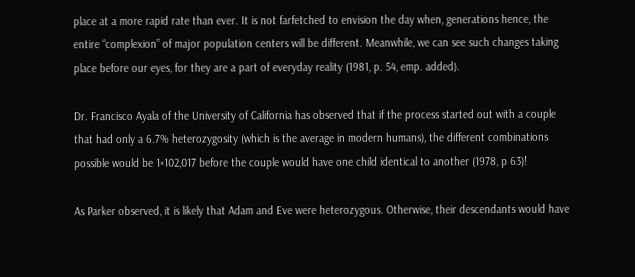place at a more rapid rate than ever. It is not farfetched to envision the day when, generations hence, the entire “complexion” of major population centers will be different. Meanwhile, we can see such changes taking place before our eyes, for they are a part of everyday reality (1981, p. 54, emp. added).

Dr. Francisco Ayala of the University of California has observed that if the process started out with a couple that had only a 6.7% heterozygosity (which is the average in modern humans), the different combinations possible would be 1×102,017 before the couple would have one child identical to another (1978, p 63)!

As Parker observed, it is likely that Adam and Eve were heterozygous. Otherwise, their descendants would have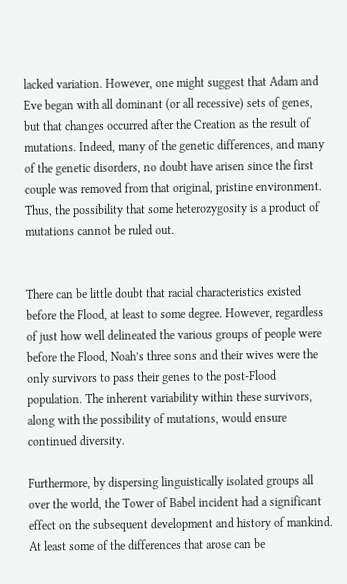lacked variation. However, one might suggest that Adam and Eve began with all dominant (or all recessive) sets of genes, but that changes occurred after the Creation as the result of mutations. Indeed, many of the genetic differences, and many of the genetic disorders, no doubt have arisen since the first couple was removed from that original, pristine environment. Thus, the possibility that some heterozygosity is a product of mutations cannot be ruled out.


There can be little doubt that racial characteristics existed before the Flood, at least to some degree. However, regardless of just how well delineated the various groups of people were before the Flood, Noah’s three sons and their wives were the only survivors to pass their genes to the post-Flood population. The inherent variability within these survivors, along with the possibility of mutations, would ensure continued diversity.

Furthermore, by dispersing linguistically isolated groups all over the world, the Tower of Babel incident had a significant effect on the subsequent development and history of mankind. At least some of the differences that arose can be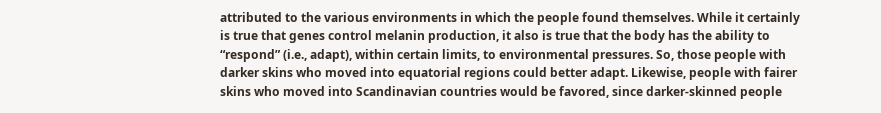attributed to the various environments in which the people found themselves. While it certainly is true that genes control melanin production, it also is true that the body has the ability to “respond” (i.e., adapt), within certain limits, to environmental pressures. So, those people with darker skins who moved into equatorial regions could better adapt. Likewise, people with fairer skins who moved into Scandinavian countries would be favored, since darker-skinned people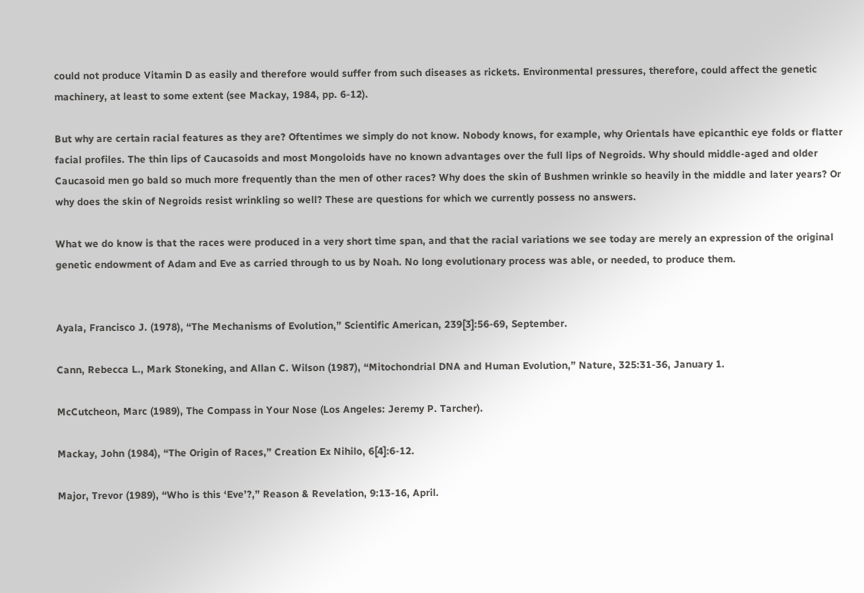could not produce Vitamin D as easily and therefore would suffer from such diseases as rickets. Environmental pressures, therefore, could affect the genetic machinery, at least to some extent (see Mackay, 1984, pp. 6-12).

But why are certain racial features as they are? Oftentimes we simply do not know. Nobody knows, for example, why Orientals have epicanthic eye folds or flatter facial profiles. The thin lips of Caucasoids and most Mongoloids have no known advantages over the full lips of Negroids. Why should middle-aged and older Caucasoid men go bald so much more frequently than the men of other races? Why does the skin of Bushmen wrinkle so heavily in the middle and later years? Or why does the skin of Negroids resist wrinkling so well? These are questions for which we currently possess no answers.

What we do know is that the races were produced in a very short time span, and that the racial variations we see today are merely an expression of the original genetic endowment of Adam and Eve as carried through to us by Noah. No long evolutionary process was able, or needed, to produce them.


Ayala, Francisco J. (1978), “The Mechanisms of Evolution,” Scientific American, 239[3]:56-69, September.

Cann, Rebecca L., Mark Stoneking, and Allan C. Wilson (1987), “Mitochondrial DNA and Human Evolution,” Nature, 325:31-36, January 1.

McCutcheon, Marc (1989), The Compass in Your Nose (Los Angeles: Jeremy P. Tarcher).

Mackay, John (1984), “The Origin of Races,” Creation Ex Nihilo, 6[4]:6-12.

Major, Trevor (1989), “Who is this ‘Eve’?,” Reason & Revelation, 9:13-16, April.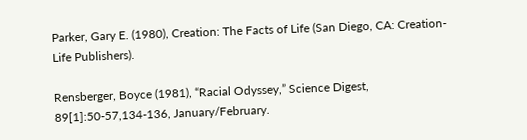Parker, Gary E. (1980), Creation: The Facts of Life (San Diego, CA: Creation-Life Publishers).

Rensberger, Boyce (1981), “Racial Odyssey,” Science Digest, 89[1]:50-57,134-136, January/February.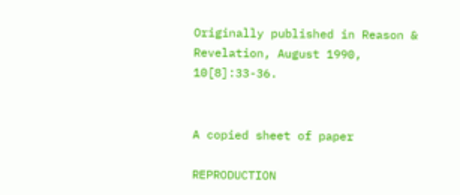Originally published in Reason & Revelation, August 1990, 10[8]:33-36.


A copied sheet of paper

REPRODUCTION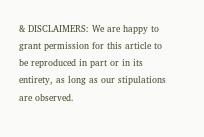& DISCLAIMERS: We are happy to grant permission for this article to be reproduced in part or in its entirety, as long as our stipulations are observed.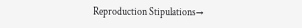Reproduction Stipulations→